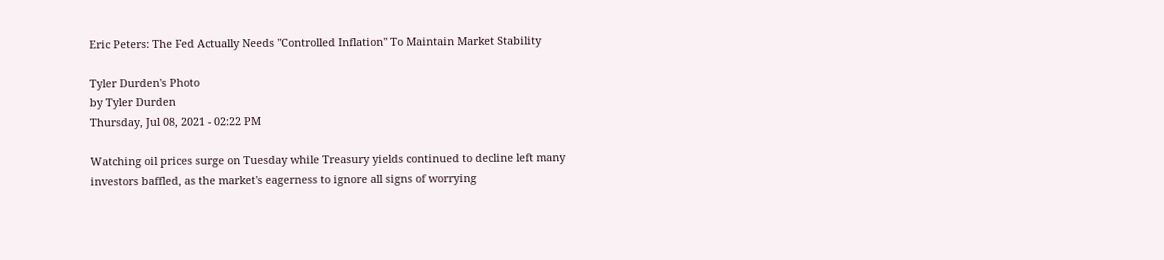Eric Peters: The Fed Actually Needs "Controlled Inflation" To Maintain Market Stability

Tyler Durden's Photo
by Tyler Durden
Thursday, Jul 08, 2021 - 02:22 PM

Watching oil prices surge on Tuesday while Treasury yields continued to decline left many investors baffled, as the market's eagerness to ignore all signs of worrying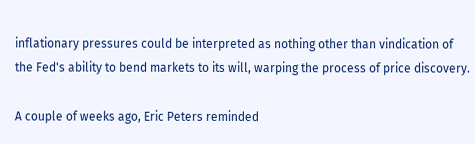inflationary pressures could be interpreted as nothing other than vindication of the Fed's ability to bend markets to its will, warping the process of price discovery.

A couple of weeks ago, Eric Peters reminded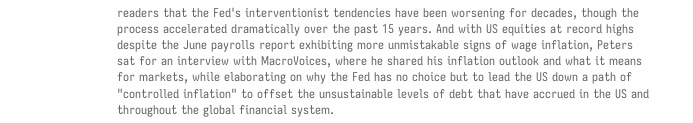readers that the Fed's interventionist tendencies have been worsening for decades, though the process accelerated dramatically over the past 15 years. And with US equities at record highs despite the June payrolls report exhibiting more unmistakable signs of wage inflation, Peters sat for an interview with MacroVoices, where he shared his inflation outlook and what it means for markets, while elaborating on why the Fed has no choice but to lead the US down a path of "controlled inflation" to offset the unsustainable levels of debt that have accrued in the US and throughout the global financial system.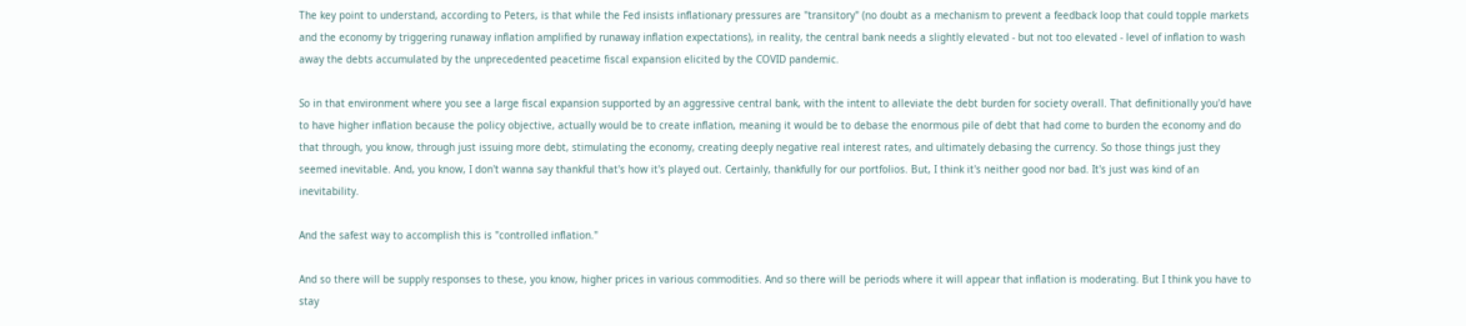The key point to understand, according to Peters, is that while the Fed insists inflationary pressures are "transitory" (no doubt as a mechanism to prevent a feedback loop that could topple markets and the economy by triggering runaway inflation amplified by runaway inflation expectations), in reality, the central bank needs a slightly elevated - but not too elevated - level of inflation to wash away the debts accumulated by the unprecedented peacetime fiscal expansion elicited by the COVID pandemic.

So in that environment where you see a large fiscal expansion supported by an aggressive central bank, with the intent to alleviate the debt burden for society overall. That definitionally you'd have to have higher inflation because the policy objective, actually would be to create inflation, meaning it would be to debase the enormous pile of debt that had come to burden the economy and do that through, you know, through just issuing more debt, stimulating the economy, creating deeply negative real interest rates, and ultimately debasing the currency. So those things just they seemed inevitable. And, you know, I don't wanna say thankful that's how it's played out. Certainly, thankfully for our portfolios. But, I think it's neither good nor bad. It's just was kind of an inevitability.

And the safest way to accomplish this is "controlled inflation."

And so there will be supply responses to these, you know, higher prices in various commodities. And so there will be periods where it will appear that inflation is moderating. But I think you have to stay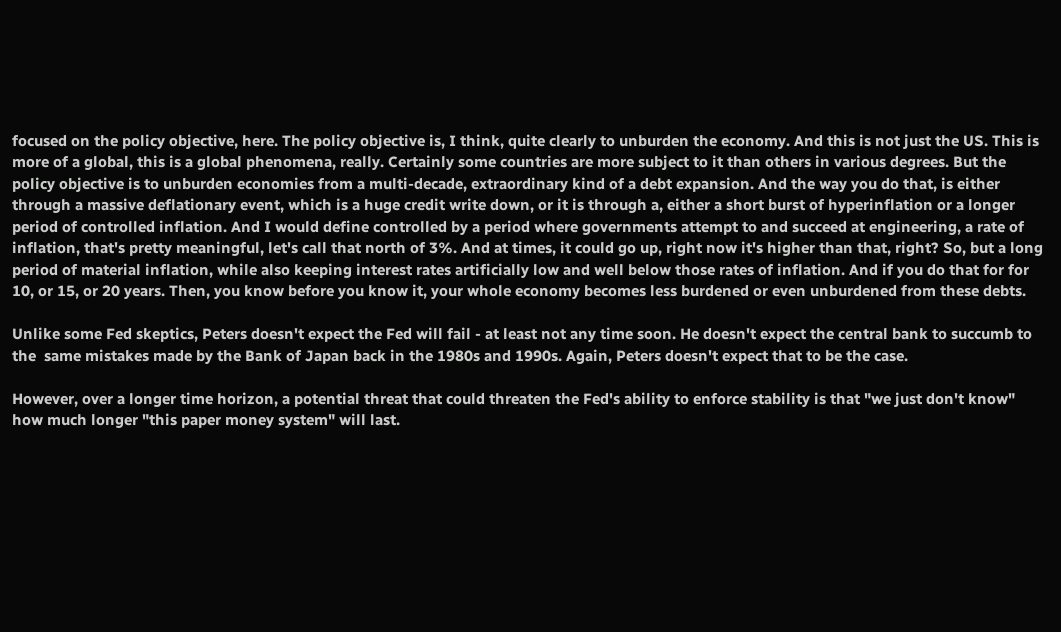focused on the policy objective, here. The policy objective is, I think, quite clearly to unburden the economy. And this is not just the US. This is more of a global, this is a global phenomena, really. Certainly some countries are more subject to it than others in various degrees. But the policy objective is to unburden economies from a multi-decade, extraordinary kind of a debt expansion. And the way you do that, is either through a massive deflationary event, which is a huge credit write down, or it is through a, either a short burst of hyperinflation or a longer period of controlled inflation. And I would define controlled by a period where governments attempt to and succeed at engineering, a rate of inflation, that's pretty meaningful, let's call that north of 3%. And at times, it could go up, right now it's higher than that, right? So, but a long period of material inflation, while also keeping interest rates artificially low and well below those rates of inflation. And if you do that for for 10, or 15, or 20 years. Then, you know before you know it, your whole economy becomes less burdened or even unburdened from these debts.

Unlike some Fed skeptics, Peters doesn't expect the Fed will fail - at least not any time soon. He doesn't expect the central bank to succumb to the  same mistakes made by the Bank of Japan back in the 1980s and 1990s. Again, Peters doesn't expect that to be the case.

However, over a longer time horizon, a potential threat that could threaten the Fed's ability to enforce stability is that "we just don't know" how much longer "this paper money system" will last.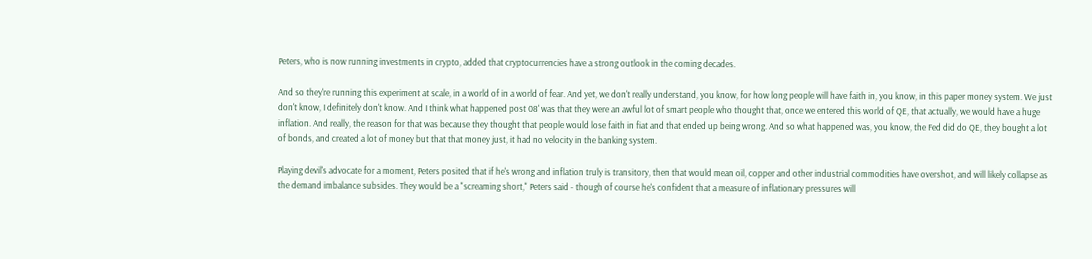Peters, who is now running investments in crypto, added that cryptocurrencies have a strong outlook in the coming decades.

And so they're running this experiment at scale, in a world of in a world of fear. And yet, we don't really understand, you know, for how long people will have faith in, you know, in this paper money system. We just don't know, I definitely don't know. And I think what happened post 08' was that they were an awful lot of smart people who thought that, once we entered this world of QE, that actually, we would have a huge inflation. And really, the reason for that was because they thought that people would lose faith in fiat and that ended up being wrong. And so what happened was, you know, the Fed did do QE, they bought a lot of bonds, and created a lot of money but that that money just, it had no velocity in the banking system.

Playing devil's advocate for a moment, Peters posited that if he's wrong and inflation truly is transitory, then that would mean oil, copper and other industrial commodities have overshot, and will likely collapse as the demand imbalance subsides. They would be a "screaming short," Peters said - though of course he's confident that a measure of inflationary pressures will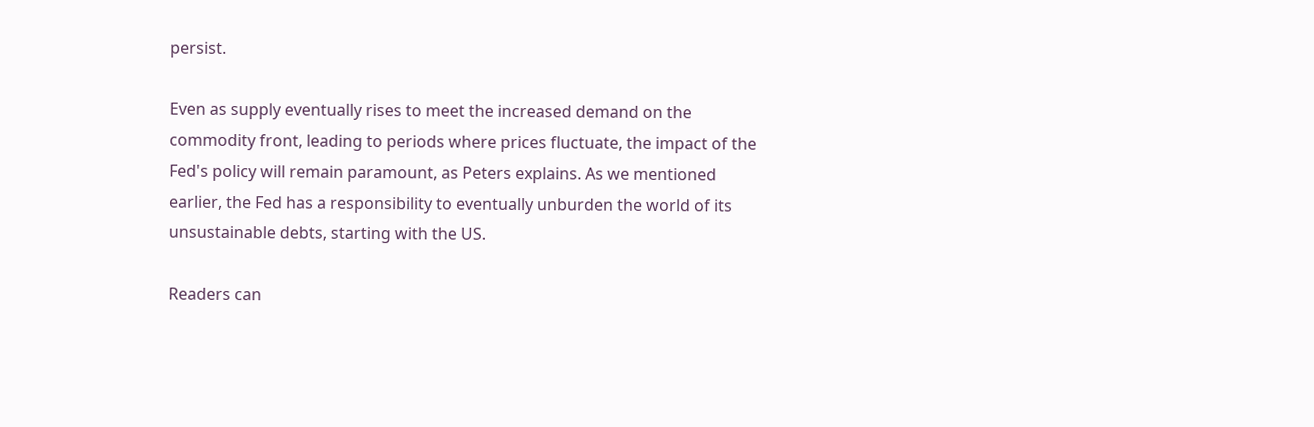persist.

Even as supply eventually rises to meet the increased demand on the commodity front, leading to periods where prices fluctuate, the impact of the Fed's policy will remain paramount, as Peters explains. As we mentioned earlier, the Fed has a responsibility to eventually unburden the world of its unsustainable debts, starting with the US.

Readers can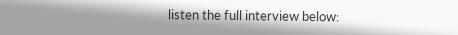listen the full interview below: